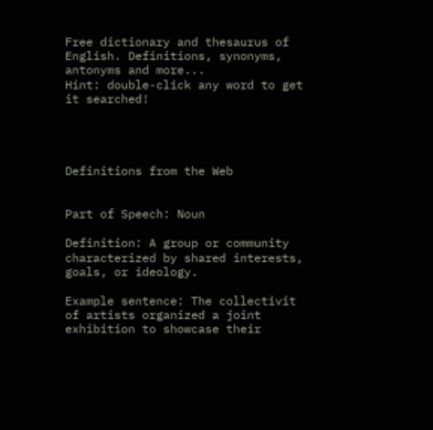Free dictionary and thesaurus of English. Definitions, synonyms, antonyms and more...
Hint: double-click any word to get it searched!




Definitions from the Web


Part of Speech: Noun

Definition: A group or community characterized by shared interests, goals, or ideology.

Example sentence: The collectivit of artists organized a joint exhibition to showcase their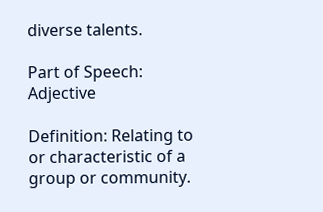diverse talents.

Part of Speech: Adjective

Definition: Relating to or characteristic of a group or community.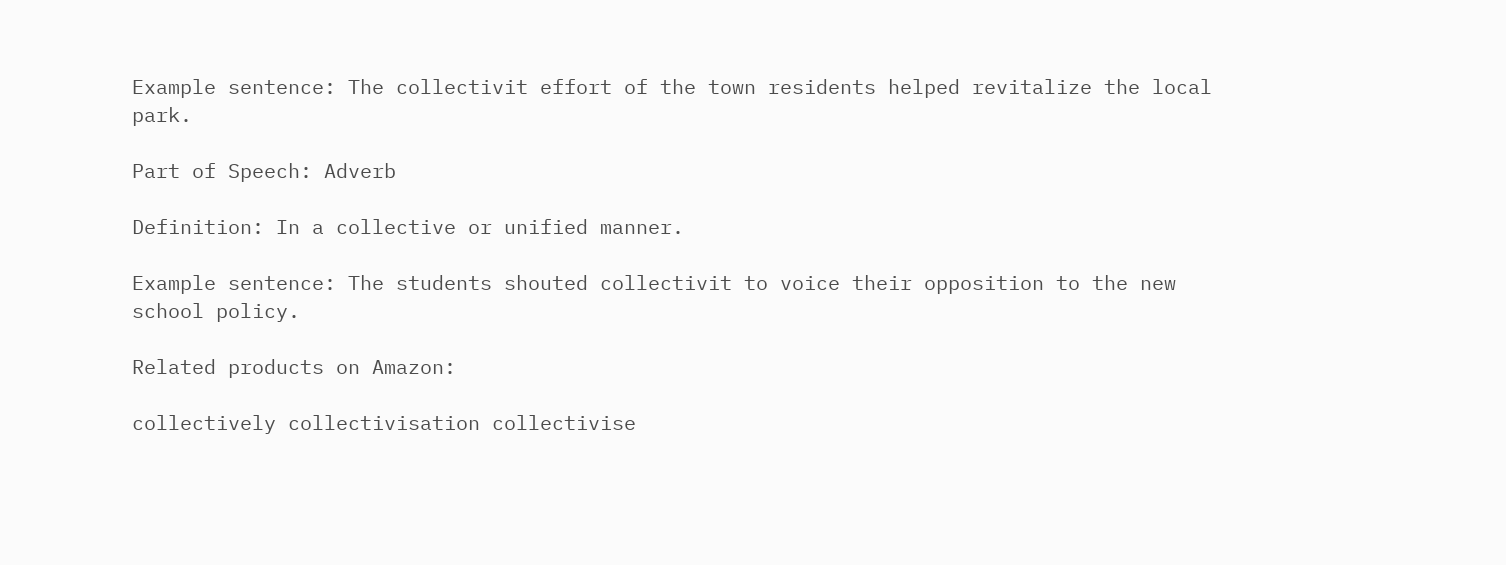Example sentence: The collectivit effort of the town residents helped revitalize the local park.

Part of Speech: Adverb

Definition: In a collective or unified manner.

Example sentence: The students shouted collectivit to voice their opposition to the new school policy.

Related products on Amazon:

collectively collectivisation collectivise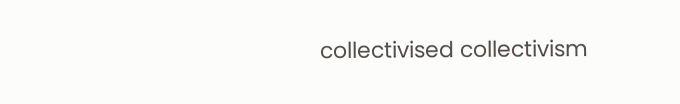collectivised collectivism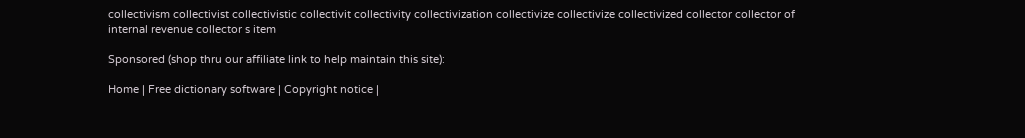collectivism collectivist collectivistic collectivit collectivity collectivization collectivize collectivize collectivized collector collector of internal revenue collector s item

Sponsored (shop thru our affiliate link to help maintain this site):

Home | Free dictionary software | Copyright notice |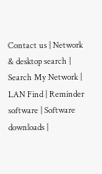Contact us | Network & desktop search | Search My Network | LAN Find | Reminder software | Software downloads |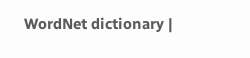WordNet dictionary |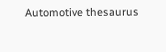Automotive thesaurus